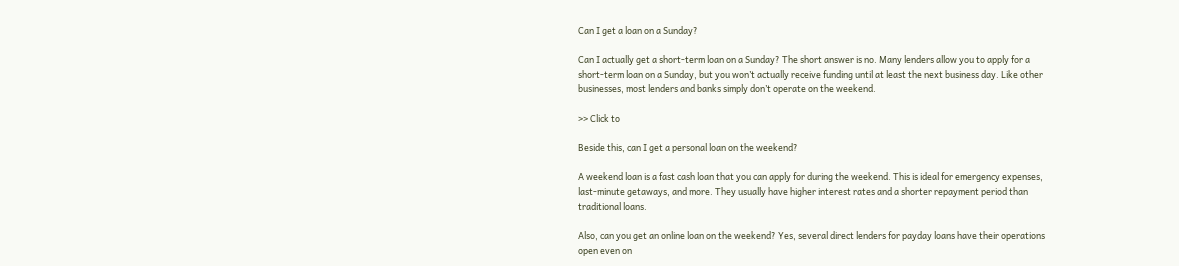Can I get a loan on a Sunday?

Can I actually get a short-term loan on a Sunday? The short answer is no. Many lenders allow you to apply for a short-term loan on a Sunday, but you won’t actually receive funding until at least the next business day. Like other businesses, most lenders and banks simply don’t operate on the weekend.

>> Click to

Beside this, can I get a personal loan on the weekend?

A weekend loan is a fast cash loan that you can apply for during the weekend. This is ideal for emergency expenses, last-minute getaways, and more. They usually have higher interest rates and a shorter repayment period than traditional loans.

Also, can you get an online loan on the weekend? Yes, several direct lenders for payday loans have their operations open even on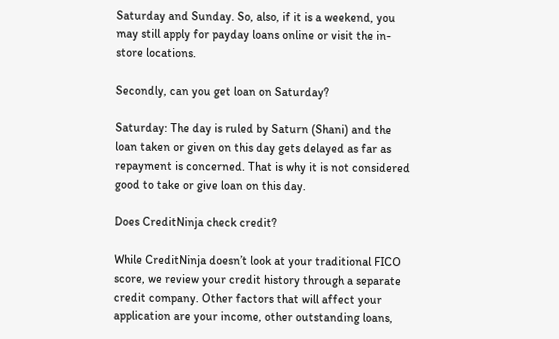Saturday and Sunday. So, also, if it is a weekend, you may still apply for payday loans online or visit the in-store locations.

Secondly, can you get loan on Saturday?

Saturday: The day is ruled by Saturn (Shani) and the loan taken or given on this day gets delayed as far as repayment is concerned. That is why it is not considered good to take or give loan on this day.

Does CreditNinja check credit?

While CreditNinja doesn’t look at your traditional FICO score, we review your credit history through a separate credit company. Other factors that will affect your application are your income, other outstanding loans,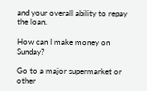and your overall ability to repay the loan.

How can I make money on Sunday?

Go to a major supermarket or other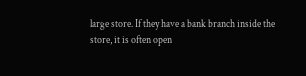large store. If they have a bank branch inside the store, it is often open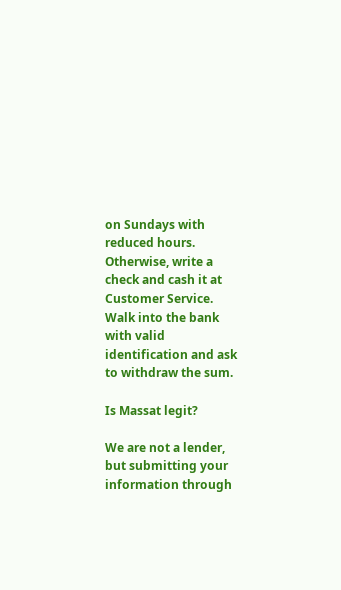on Sundays with reduced hours. Otherwise, write a check and cash it at Customer Service. Walk into the bank with valid identification and ask to withdraw the sum.

Is Massat legit?

We are not a lender, but submitting your information through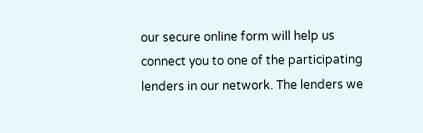our secure online form will help us connect you to one of the participating lenders in our network. The lenders we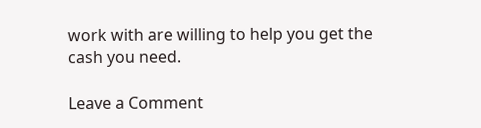work with are willing to help you get the cash you need.

Leave a Comment